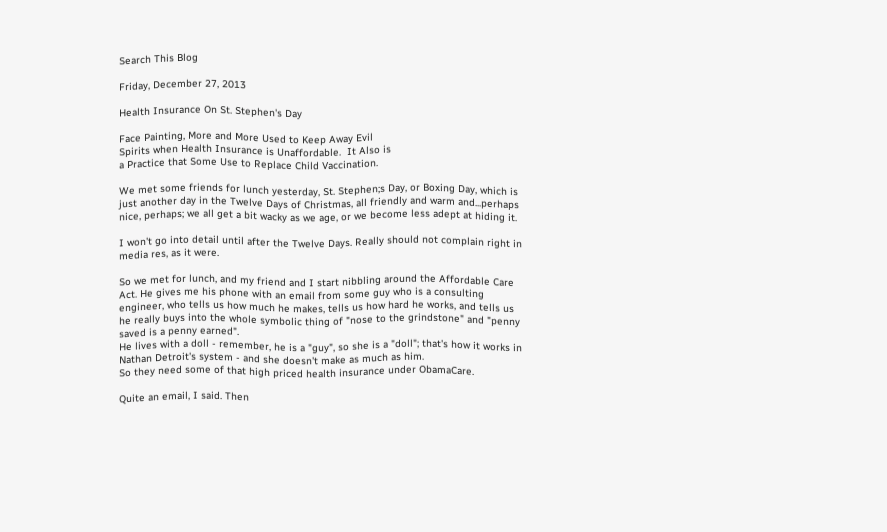Search This Blog

Friday, December 27, 2013

Health Insurance On St. Stephen's Day

Face Painting, More and More Used to Keep Away Evil
Spirits when Health Insurance is Unaffordable.  It Also is
a Practice that Some Use to Replace Child Vaccination.

We met some friends for lunch yesterday, St. Stephen;s Day, or Boxing Day, which is just another day in the Twelve Days of Christmas, all friendly and warm and...perhaps nice, perhaps; we all get a bit wacky as we age, or we become less adept at hiding it.

I won't go into detail until after the Twelve Days. Really should not complain right in media res, as it were.

So we met for lunch, and my friend and I start nibbling around the Affordable Care Act. He gives me his phone with an email from some guy who is a consulting engineer, who tells us how much he makes, tells us how hard he works, and tells us he really buys into the whole symbolic thing of "nose to the grindstone" and "penny saved is a penny earned".
He lives with a doll - remember, he is a "guy", so she is a "doll"; that's how it works in Nathan Detroit's system - and she doesn't make as much as him.
So they need some of that high priced health insurance under ObamaCare.

Quite an email, I said. Then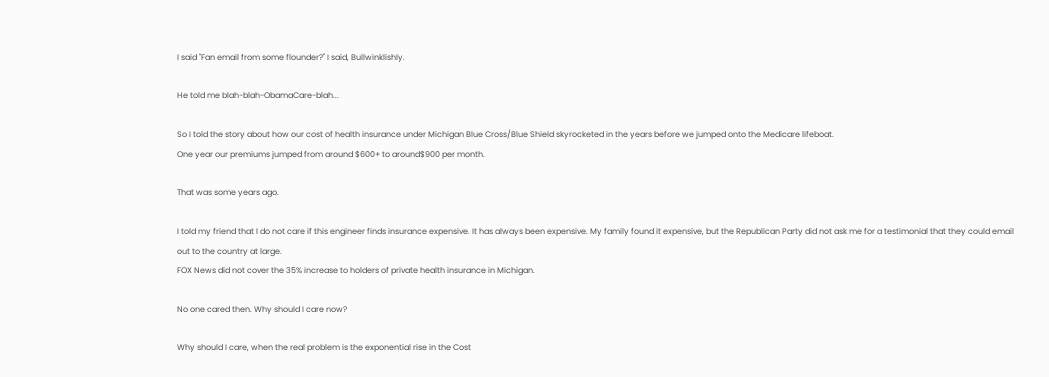I said "Fan email from some flounder?" I said, Bullwinklishly.

He told me blah-blah-ObamaCare-blah...

So I told the story about how our cost of health insurance under Michigan Blue Cross/Blue Shield skyrocketed in the years before we jumped onto the Medicare lifeboat.
One year our premiums jumped from around $600+ to around$900 per month.

That was some years ago.

I told my friend that I do not care if this engineer finds insurance expensive. It has always been expensive. My family found it expensive, but the Republican Party did not ask me for a testimonial that they could email out to the country at large.
FOX News did not cover the 35% increase to holders of private health insurance in Michigan.

No one cared then. Why should I care now?

Why should I care, when the real problem is the exponential rise in the Cost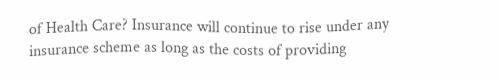of Health Care? Insurance will continue to rise under any insurance scheme as long as the costs of providing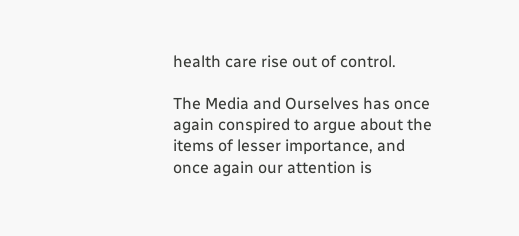health care rise out of control.

The Media and Ourselves has once again conspired to argue about the items of lesser importance, and once again our attention is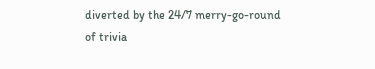diverted by the 24/7 merry-go-round of trivia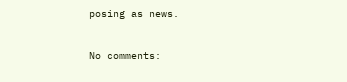posing as news.


No comments: